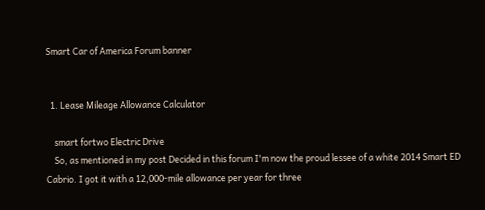Smart Car of America Forum banner


  1. Lease Mileage Allowance Calculator

    smart fortwo Electric Drive
    So, as mentioned in my post Decided in this forum I'm now the proud lessee of a white 2014 Smart ED Cabrio. I got it with a 12,000-mile allowance per year for three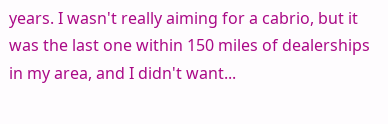years. I wasn't really aiming for a cabrio, but it was the last one within 150 miles of dealerships in my area, and I didn't want...